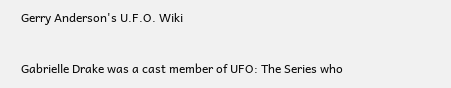Gerry Anderson's U.F.O. Wiki

Gabrielle Drake was a cast member of UFO: The Series who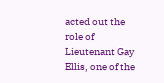acted out the role of Lieutenant Gay Ellis, one of the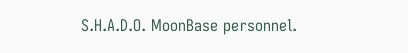S.H.A.D.O. MoonBase personnel.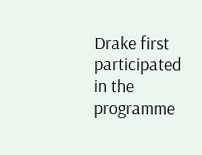Drake first participated in the programme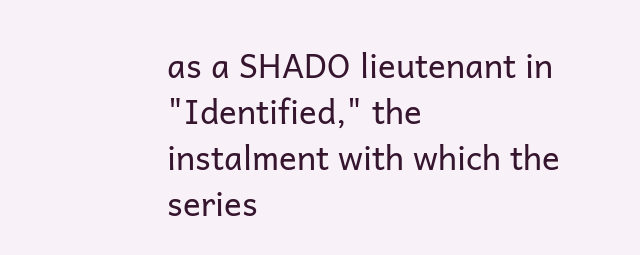as a SHADO lieutenant in "Identified," the instalment with which the series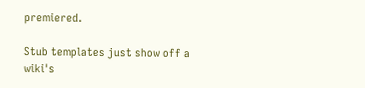premiered.

Stub templates just show off a wiki's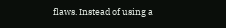flaws. Instead of using a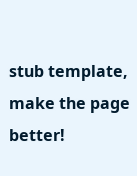stub template, make the page better!